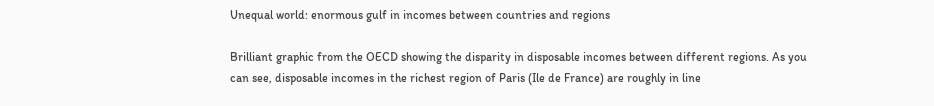Unequal world: enormous gulf in incomes between countries and regions

Brilliant graphic from the OECD showing the disparity in disposable incomes between different regions. As you can see, disposable incomes in the richest region of Paris (Ile de France) are roughly in line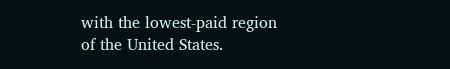with the lowest-paid region of the United States.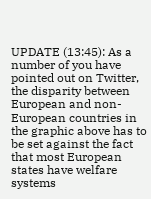UPDATE (13:45): As a number of you have pointed out on Twitter, the disparity between European and non-European countries in the graphic above has to be set against the fact that most European states have welfare systems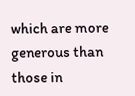which are more generous than those in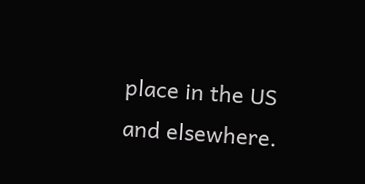place in the US and elsewhere.